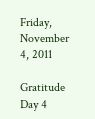Friday, November 4, 2011

Gratitude Day 4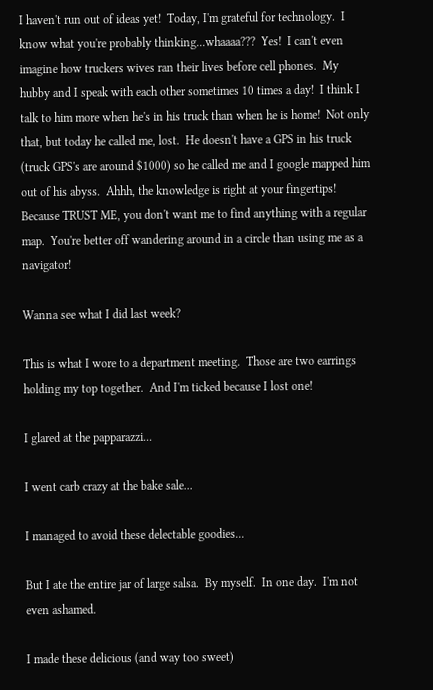I haven't run out of ideas yet!  Today, I'm grateful for technology.  I know what you're probably thinking...whaaaa???  Yes!  I can't even imagine how truckers wives ran their lives before cell phones.  My hubby and I speak with each other sometimes 10 times a day!  I think I talk to him more when he's in his truck than when he is home!  Not only that, but today he called me, lost.  He doesn't have a GPS in his truck (truck GPS's are around $1000) so he called me and I google mapped him out of his abyss.  Ahhh, the knowledge is right at your fingertips!  Because TRUST ME, you don't want me to find anything with a regular map.  You're better off wandering around in a circle than using me as a navigator!

Wanna see what I did last week?

This is what I wore to a department meeting.  Those are two earrings holding my top together.  And I'm ticked because I lost one!

I glared at the papparazzi...

I went carb crazy at the bake sale...

I managed to avoid these delectable goodies...

But I ate the entire jar of large salsa.  By myself.  In one day.  I'm not even ashamed.

I made these delicious (and way too sweet)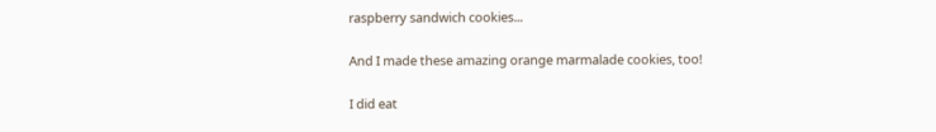raspberry sandwich cookies...

And I made these amazing orange marmalade cookies, too!

I did eat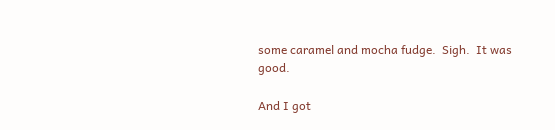some caramel and mocha fudge.  Sigh.  It was good.

And I got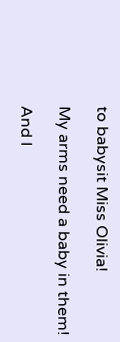to babysit Miss Olivia!

My arms need a baby in them!

And I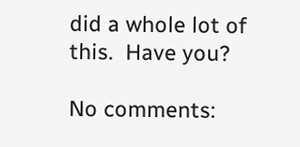did a whole lot of this.  Have you?

No comments: